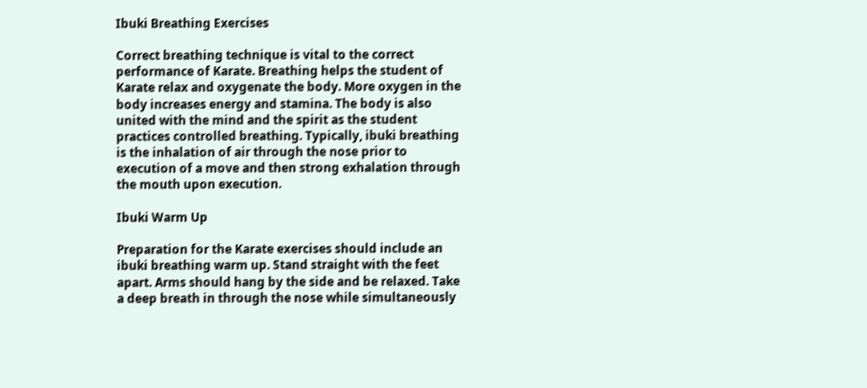Ibuki Breathing Exercises

Correct breathing technique is vital to the correct performance of Karate. Breathing helps the student of Karate relax and oxygenate the body. More oxygen in the body increases energy and stamina. The body is also united with the mind and the spirit as the student practices controlled breathing. Typically, ibuki breathing is the inhalation of air through the nose prior to execution of a move and then strong exhalation through the mouth upon execution.

Ibuki Warm Up

Preparation for the Karate exercises should include an ibuki breathing warm up. Stand straight with the feet apart. Arms should hang by the side and be relaxed. Take a deep breath in through the nose while simultaneously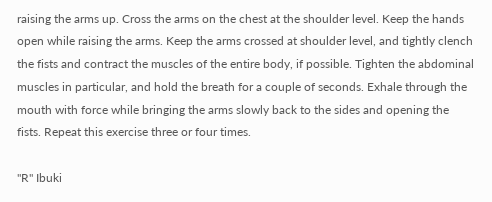raising the arms up. Cross the arms on the chest at the shoulder level. Keep the hands open while raising the arms. Keep the arms crossed at shoulder level, and tightly clench the fists and contract the muscles of the entire body, if possible. Tighten the abdominal muscles in particular, and hold the breath for a couple of seconds. Exhale through the mouth with force while bringing the arms slowly back to the sides and opening the fists. Repeat this exercise three or four times.

"R" Ibuki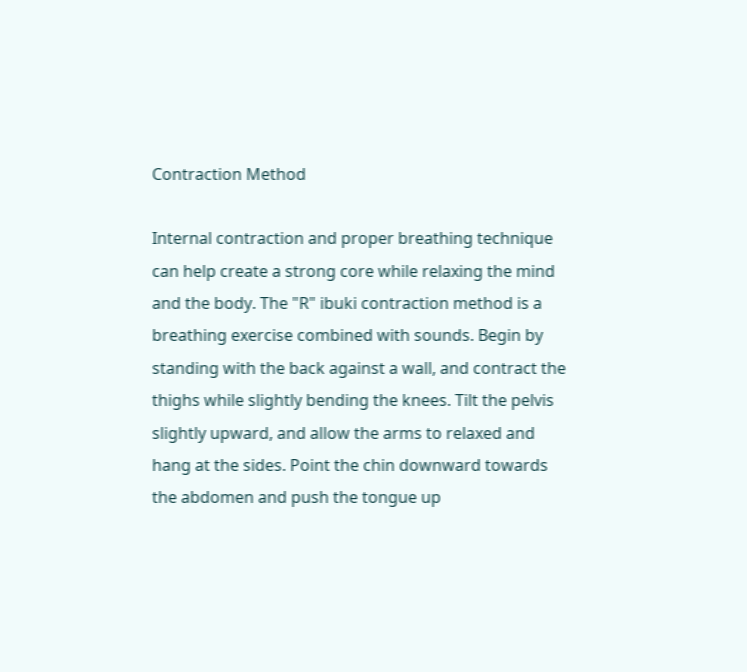Contraction Method

Internal contraction and proper breathing technique can help create a strong core while relaxing the mind and the body. The "R" ibuki contraction method is a breathing exercise combined with sounds. Begin by standing with the back against a wall, and contract the thighs while slightly bending the knees. Tilt the pelvis slightly upward, and allow the arms to relaxed and hang at the sides. Point the chin downward towards the abdomen and push the tongue up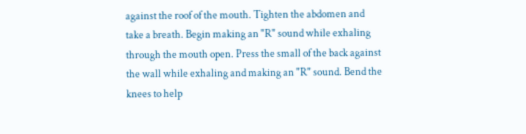against the roof of the mouth. Tighten the abdomen and take a breath. Begin making an "R" sound while exhaling through the mouth open. Press the small of the back against the wall while exhaling and making an "R" sound. Bend the knees to help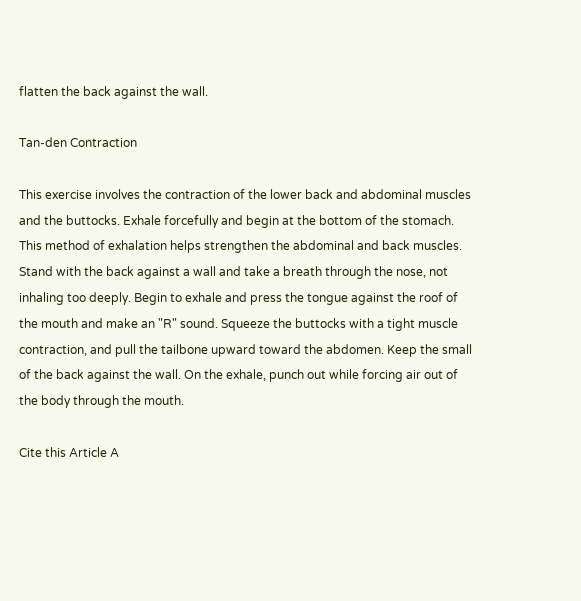flatten the back against the wall.

Tan-den Contraction

This exercise involves the contraction of the lower back and abdominal muscles and the buttocks. Exhale forcefully and begin at the bottom of the stomach. This method of exhalation helps strengthen the abdominal and back muscles. Stand with the back against a wall and take a breath through the nose, not inhaling too deeply. Begin to exhale and press the tongue against the roof of the mouth and make an "R" sound. Squeeze the buttocks with a tight muscle contraction, and pull the tailbone upward toward the abdomen. Keep the small of the back against the wall. On the exhale, punch out while forcing air out of the body through the mouth.

Cite this Article A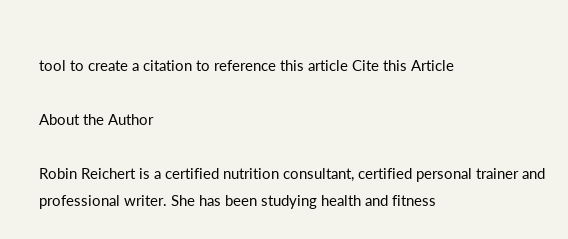tool to create a citation to reference this article Cite this Article

About the Author

Robin Reichert is a certified nutrition consultant, certified personal trainer and professional writer. She has been studying health and fitness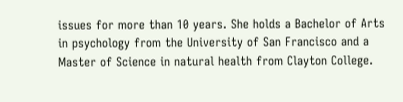issues for more than 10 years. She holds a Bachelor of Arts in psychology from the University of San Francisco and a Master of Science in natural health from Clayton College.